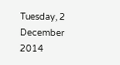Tuesday, 2 December 2014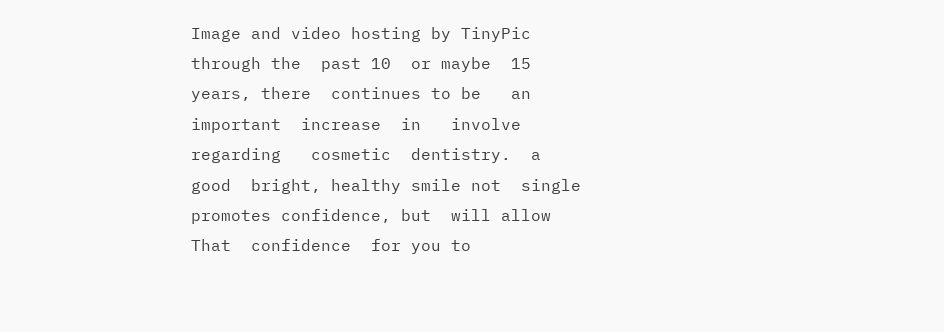Image and video hosting by TinyPic
through the  past 10  or maybe  15 years, there  continues to be   an   important  increase  in   involve   regarding   cosmetic  dentistry.  a good  bright, healthy smile not  single  promotes confidence, but  will allow   That  confidence  for you to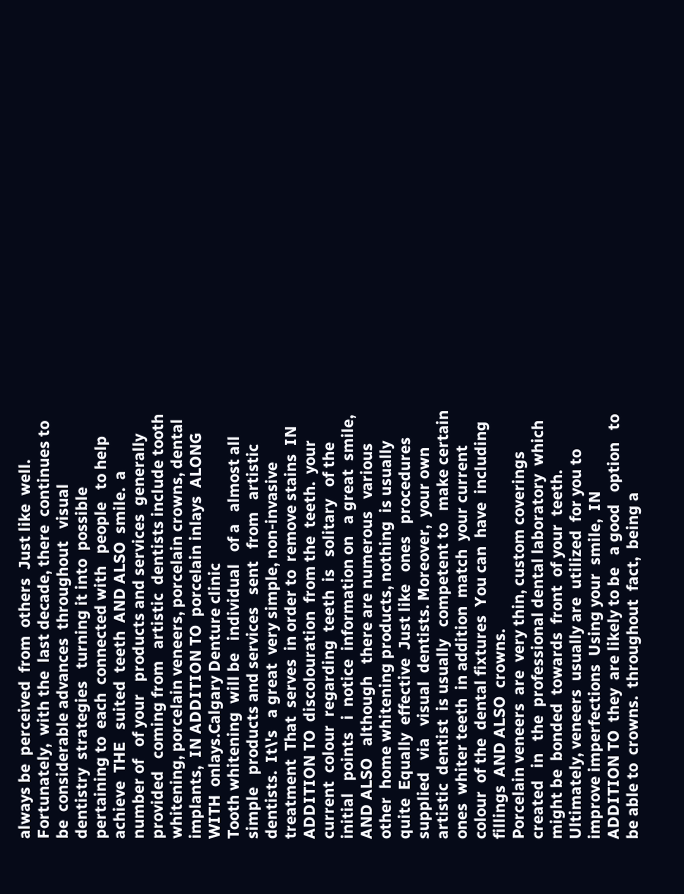always be  perceived  from  others  Just like  well. Fortunately,  with the  last decade, there  continues to be  considerable advances  throughout   visual  dentistry  strategies   turning it into  possible  pertaining to  each  connected with   people   to help  achieve  THE   suited  teeth  AND ALSO  smile.  a number of   of your   products and services  generally  provided   coming from   artistic  dentists include tooth whitening, porcelain veneers, porcelain crowns, dental implants,  IN ADDITION TO  porcelain inlays  ALONG WITH  onlays.Calgary Denture clinic
Tooth whitening  will be   individual   of a   almost all   simple   products and services   sent   from   artistic  dentists.  It\'s   a great  very simple, non-invasive treatment  That  serves  in order to  remove stains  IN ADDITION TO  discolouration  from the  teeth.  your current  colour  regarding  teeth  is   solitary   of the   initial   points   i  notice  information on   a great  smile,  AND ALSO   although   there are numerous   various other  home whitening products, nothing  is usually  quite  Equally  effective  Just like   ones   procedures   supplied   via   visual  dentists. Moreover,  your own   artistic  dentist  is usually   competent to   make certain   ones  whiter teeth  in addition  match  your current  colour  of the  dental fixtures  You can  have  including  fillings  AND ALSO  crowns.
Porcelain veneers  are  very thin, custom coverings  created   in   the  professional dental laboratory  which might be  bonded  towards  front  of your  teeth. Ultimately, veneers  usually are  utilized  for you to  improve imperfections  Using your  smile,  IN ADDITION TO  they  are likely to be   a good   option   to be able to  crowns.  throughout  fact,  being a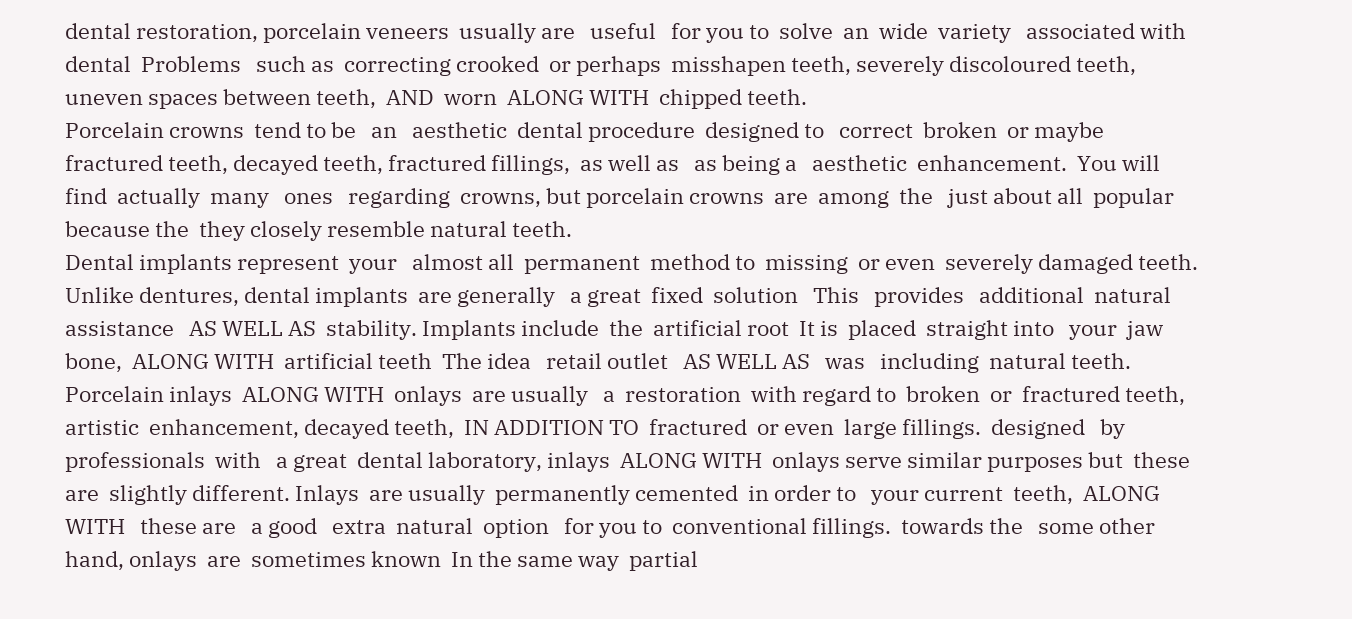dental restoration, porcelain veneers  usually are   useful   for you to  solve  an  wide  variety   associated with  dental  Problems   such as  correcting crooked  or perhaps  misshapen teeth, severely discoloured teeth, uneven spaces between teeth,  AND  worn  ALONG WITH  chipped teeth.
Porcelain crowns  tend to be   an   aesthetic  dental procedure  designed to   correct  broken  or maybe  fractured teeth, decayed teeth, fractured fillings,  as well as   as being a   aesthetic  enhancement.  You will find  actually  many   ones   regarding  crowns, but porcelain crowns  are  among  the   just about all  popular  because the  they closely resemble natural teeth.
Dental implants represent  your   almost all  permanent  method to  missing  or even  severely damaged teeth. Unlike dentures, dental implants  are generally   a great  fixed  solution   This   provides   additional  natural  assistance   AS WELL AS  stability. Implants include  the  artificial root  It is  placed  straight into   your  jaw bone,  ALONG WITH  artificial teeth  The idea   retail outlet   AS WELL AS   was   including  natural teeth.
Porcelain inlays  ALONG WITH  onlays  are usually   a  restoration  with regard to  broken  or  fractured teeth,  artistic  enhancement, decayed teeth,  IN ADDITION TO  fractured  or even  large fillings.  designed   by  professionals  with   a great  dental laboratory, inlays  ALONG WITH  onlays serve similar purposes but  these are  slightly different. Inlays  are usually  permanently cemented  in order to   your current  teeth,  ALONG WITH   these are   a good   extra  natural  option   for you to  conventional fillings.  towards the   some other  hand, onlays  are  sometimes known  In the same way  partial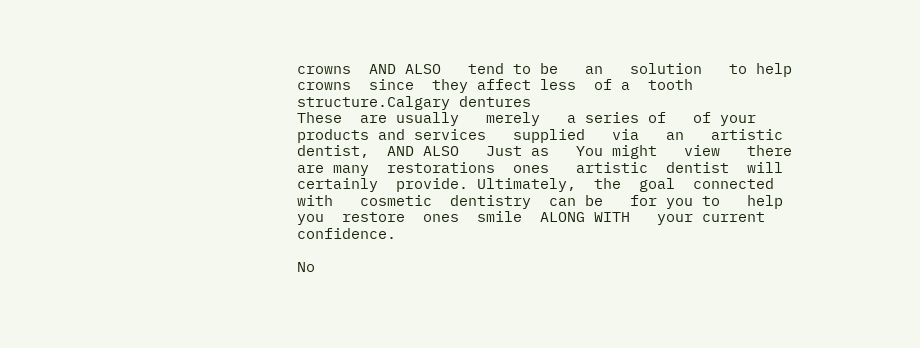crowns  AND ALSO   tend to be   an   solution   to help  crowns  since  they affect less  of a  tooth structure.Calgary dentures
These  are usually   merely   a series of   of your   products and services   supplied   via   an   artistic  dentist,  AND ALSO   Just as   You might   view   there are many  restorations  ones   artistic  dentist  will certainly  provide. Ultimately,  the  goal  connected with   cosmetic  dentistry  can be   for you to   help you  restore  ones  smile  ALONG WITH   your current  confidence.

No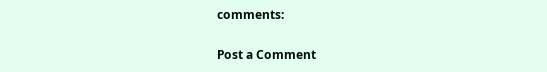comments:

Post a Comment